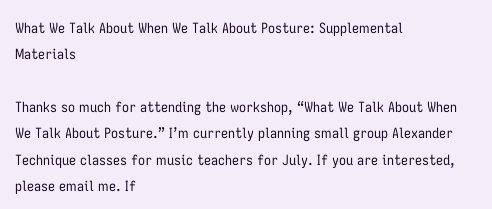What We Talk About When We Talk About Posture: Supplemental Materials

Thanks so much for attending the workshop, “What We Talk About When We Talk About Posture.” I’m currently planning small group Alexander Technique classes for music teachers for July. If you are interested, please email me. If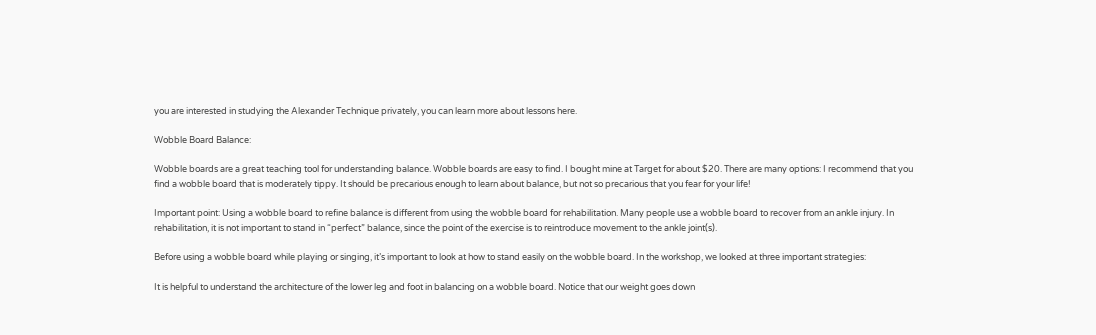you are interested in studying the Alexander Technique privately, you can learn more about lessons here.

Wobble Board Balance:

Wobble boards are a great teaching tool for understanding balance. Wobble boards are easy to find. I bought mine at Target for about $20. There are many options: I recommend that you find a wobble board that is moderately tippy. It should be precarious enough to learn about balance, but not so precarious that you fear for your life!

Important point: Using a wobble board to refine balance is different from using the wobble board for rehabilitation. Many people use a wobble board to recover from an ankle injury. In rehabilitation, it is not important to stand in “perfect” balance, since the point of the exercise is to reintroduce movement to the ankle joint(s).

Before using a wobble board while playing or singing, it’s important to look at how to stand easily on the wobble board. In the workshop, we looked at three important strategies:

It is helpful to understand the architecture of the lower leg and foot in balancing on a wobble board. Notice that our weight goes down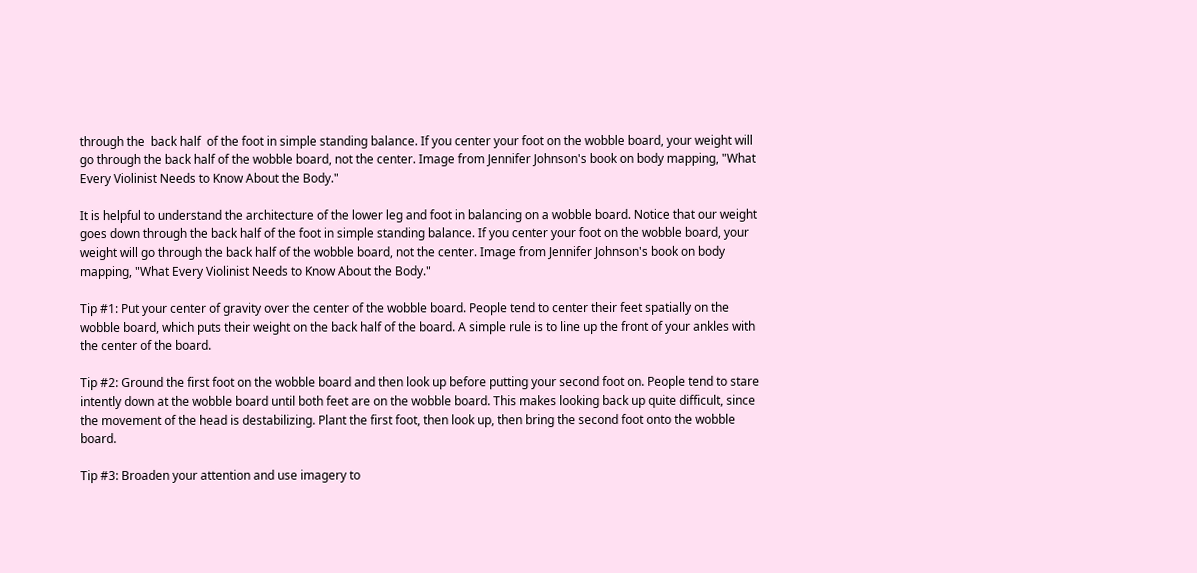through the  back half  of the foot in simple standing balance. If you center your foot on the wobble board, your weight will go through the back half of the wobble board, not the center. Image from Jennifer Johnson's book on body mapping, "What Every Violinist Needs to Know About the Body."

It is helpful to understand the architecture of the lower leg and foot in balancing on a wobble board. Notice that our weight goes down through the back half of the foot in simple standing balance. If you center your foot on the wobble board, your weight will go through the back half of the wobble board, not the center. Image from Jennifer Johnson's book on body mapping, "What Every Violinist Needs to Know About the Body."

Tip #1: Put your center of gravity over the center of the wobble board. People tend to center their feet spatially on the wobble board, which puts their weight on the back half of the board. A simple rule is to line up the front of your ankles with the center of the board.

Tip #2: Ground the first foot on the wobble board and then look up before putting your second foot on. People tend to stare intently down at the wobble board until both feet are on the wobble board. This makes looking back up quite difficult, since the movement of the head is destabilizing. Plant the first foot, then look up, then bring the second foot onto the wobble board.

Tip #3: Broaden your attention and use imagery to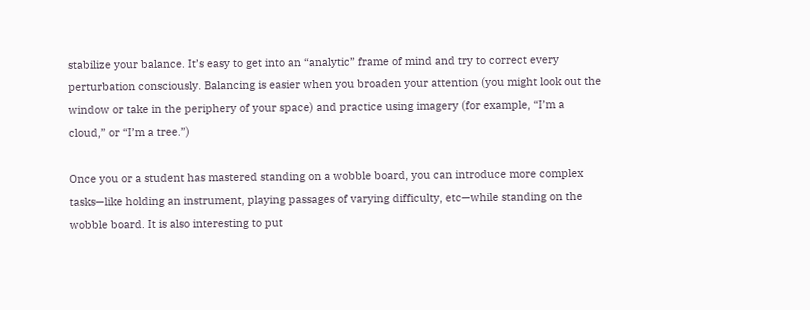stabilize your balance. It’s easy to get into an “analytic” frame of mind and try to correct every perturbation consciously. Balancing is easier when you broaden your attention (you might look out the window or take in the periphery of your space) and practice using imagery (for example, “I’m a cloud,” or “I’m a tree.”)

Once you or a student has mastered standing on a wobble board, you can introduce more complex tasks—like holding an instrument, playing passages of varying difficulty, etc—while standing on the wobble board. It is also interesting to put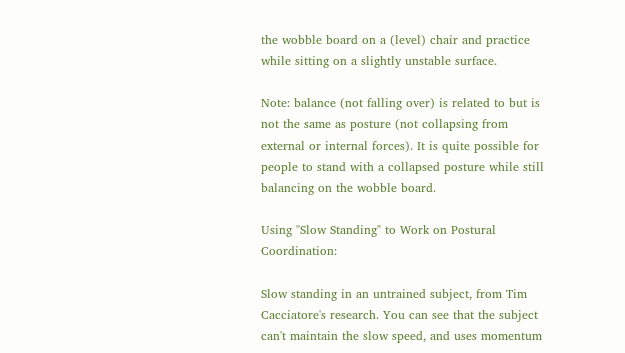the wobble board on a (level) chair and practice while sitting on a slightly unstable surface.

Note: balance (not falling over) is related to but is not the same as posture (not collapsing from external or internal forces). It is quite possible for people to stand with a collapsed posture while still balancing on the wobble board.

Using "Slow Standing" to Work on Postural Coordination:

Slow standing in an untrained subject, from Tim Cacciatore's research. You can see that the subject can't maintain the slow speed, and uses momentum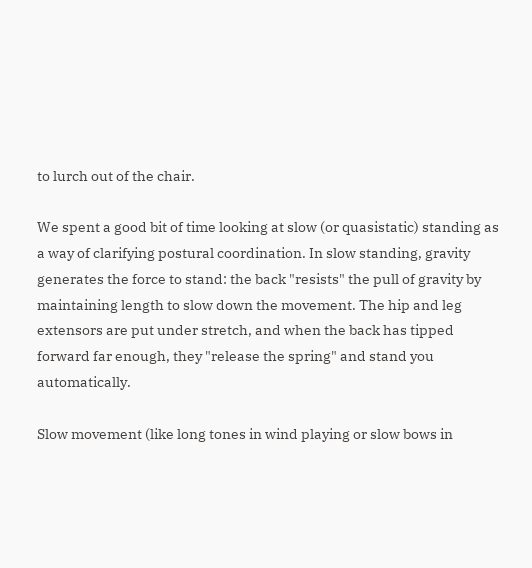to lurch out of the chair.

We spent a good bit of time looking at slow (or quasistatic) standing as a way of clarifying postural coordination. In slow standing, gravity generates the force to stand: the back "resists" the pull of gravity by maintaining length to slow down the movement. The hip and leg extensors are put under stretch, and when the back has tipped forward far enough, they "release the spring" and stand you automatically.

Slow movement (like long tones in wind playing or slow bows in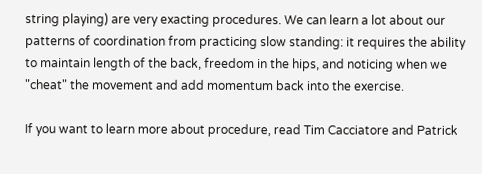string playing) are very exacting procedures. We can learn a lot about our patterns of coordination from practicing slow standing: it requires the ability to maintain length of the back, freedom in the hips, and noticing when we "cheat" the movement and add momentum back into the exercise.

If you want to learn more about procedure, read Tim Cacciatore and Patrick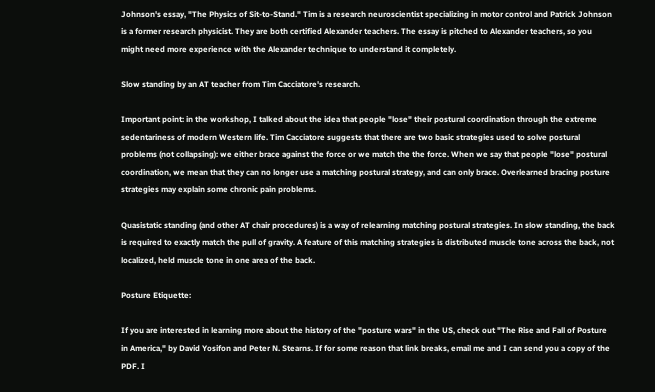Johnson's essay, "The Physics of Sit-to-Stand." Tim is a research neuroscientist specializing in motor control and Patrick Johnson is a former research physicist. They are both certified Alexander teachers. The essay is pitched to Alexander teachers, so you might need more experience with the Alexander technique to understand it completely.

Slow standing by an AT teacher from Tim Cacciatore's research.

Important point: in the workshop, I talked about the idea that people "lose" their postural coordination through the extreme sedentariness of modern Western life. Tim Cacciatore suggests that there are two basic strategies used to solve postural problems (not collapsing): we either brace against the force or we match the the force. When we say that people "lose" postural coordination, we mean that they can no longer use a matching postural strategy, and can only brace. Overlearned bracing posture strategies may explain some chronic pain problems.

Quasistatic standing (and other AT chair procedures) is a way of relearning matching postural strategies. In slow standing, the back is required to exactly match the pull of gravity. A feature of this matching strategies is distributed muscle tone across the back, not localized, held muscle tone in one area of the back.

Posture Etiquette:

If you are interested in learning more about the history of the "posture wars" in the US, check out "The Rise and Fall of Posture in America," by David Yosifon and Peter N. Stearns. If for some reason that link breaks, email me and I can send you a copy of the PDF. I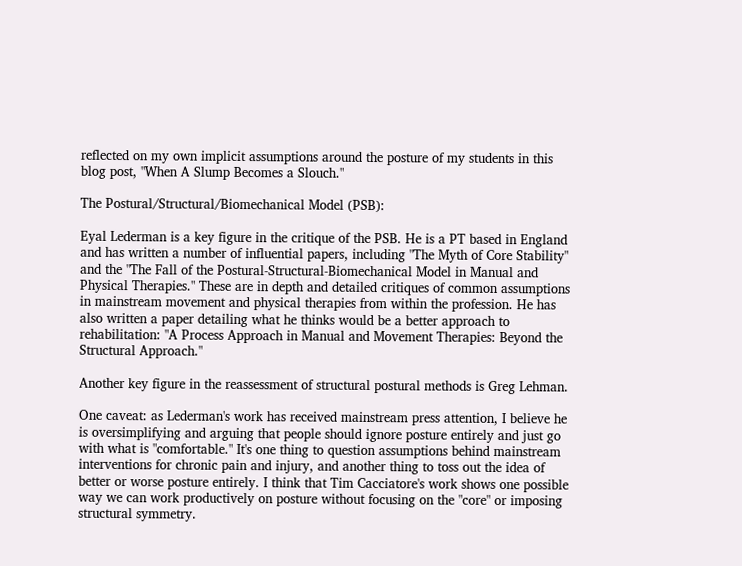reflected on my own implicit assumptions around the posture of my students in this blog post, "When A Slump Becomes a Slouch."

The Postural/Structural/Biomechanical Model (PSB):

Eyal Lederman is a key figure in the critique of the PSB. He is a PT based in England and has written a number of influential papers, including "The Myth of Core Stability" and the "The Fall of the Postural-Structural-Biomechanical Model in Manual and Physical Therapies." These are in depth and detailed critiques of common assumptions in mainstream movement and physical therapies from within the profession. He has also written a paper detailing what he thinks would be a better approach to rehabilitation: "A Process Approach in Manual and Movement Therapies: Beyond the Structural Approach."

Another key figure in the reassessment of structural postural methods is Greg Lehman.

One caveat: as Lederman's work has received mainstream press attention, I believe he is oversimplifying and arguing that people should ignore posture entirely and just go with what is "comfortable." It's one thing to question assumptions behind mainstream interventions for chronic pain and injury, and another thing to toss out the idea of better or worse posture entirely. I think that Tim Cacciatore's work shows one possible way we can work productively on posture without focusing on the "core" or imposing structural symmetry.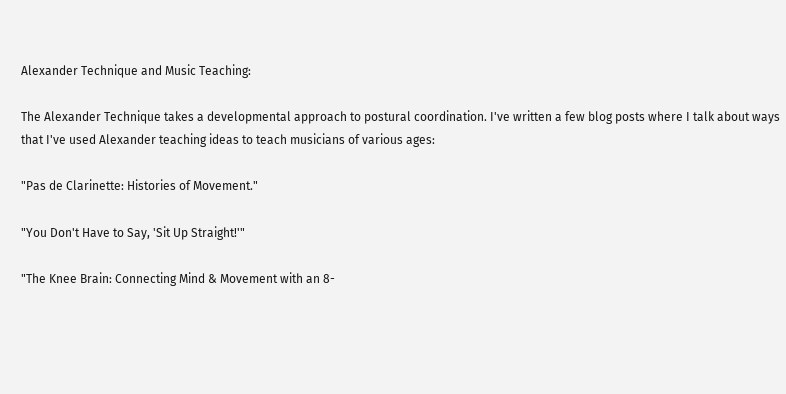Alexander Technique and Music Teaching:

The Alexander Technique takes a developmental approach to postural coordination. I've written a few blog posts where I talk about ways that I've used Alexander teaching ideas to teach musicians of various ages:

"Pas de Clarinette: Histories of Movement."

"You Don't Have to Say, 'Sit Up Straight!'"

"The Knee Brain: Connecting Mind & Movement with an 8-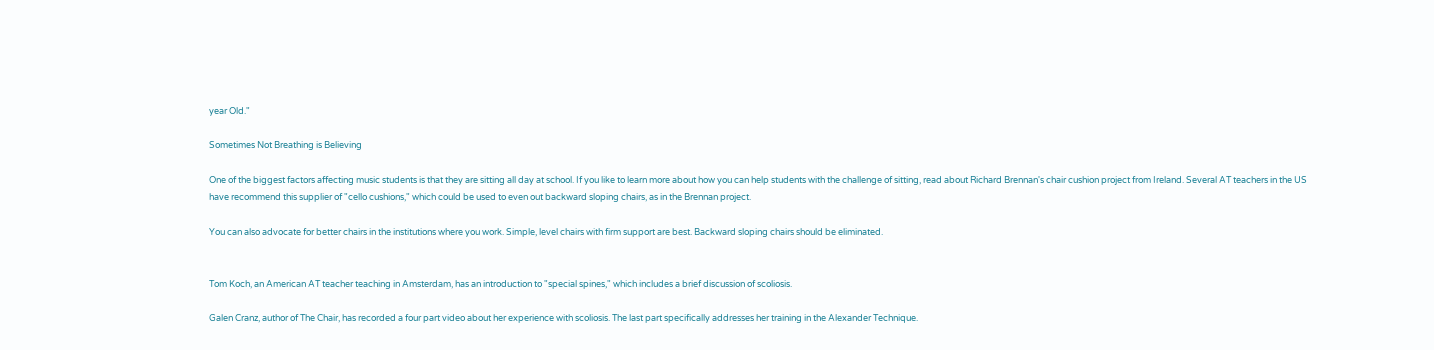year Old."

Sometimes Not Breathing is Believing

One of the biggest factors affecting music students is that they are sitting all day at school. If you like to learn more about how you can help students with the challenge of sitting, read about Richard Brennan's chair cushion project from Ireland. Several AT teachers in the US have recommend this supplier of "cello cushions," which could be used to even out backward sloping chairs, as in the Brennan project.

You can also advocate for better chairs in the institutions where you work. Simple, level chairs with firm support are best. Backward sloping chairs should be eliminated.


Tom Koch, an American AT teacher teaching in Amsterdam, has an introduction to "special spines," which includes a brief discussion of scoliosis.

Galen Cranz, author of The Chair, has recorded a four part video about her experience with scoliosis. The last part specifically addresses her training in the Alexander Technique.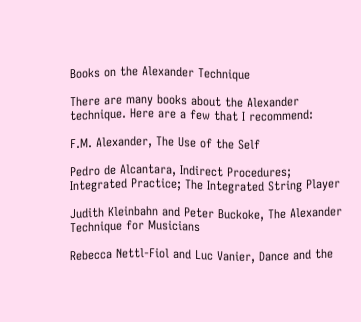Books on the Alexander Technique

There are many books about the Alexander technique. Here are a few that I recommend:

F.M. Alexander, The Use of the Self

Pedro de Alcantara, Indirect Procedures; Integrated Practice; The Integrated String Player

Judith Kleinbahn and Peter Buckoke, The Alexander Technique for Musicians

Rebecca Nettl-Fiol and Luc Vanier, Dance and the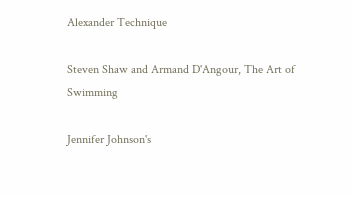Alexander Technique

Steven Shaw and Armand D'Angour, The Art of Swimming

Jennifer Johnson's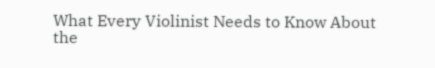What Every Violinist Needs to Know About the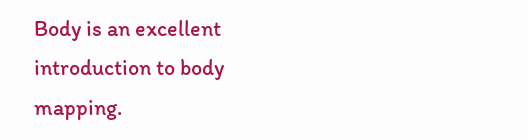Body is an excellent introduction to body mapping.